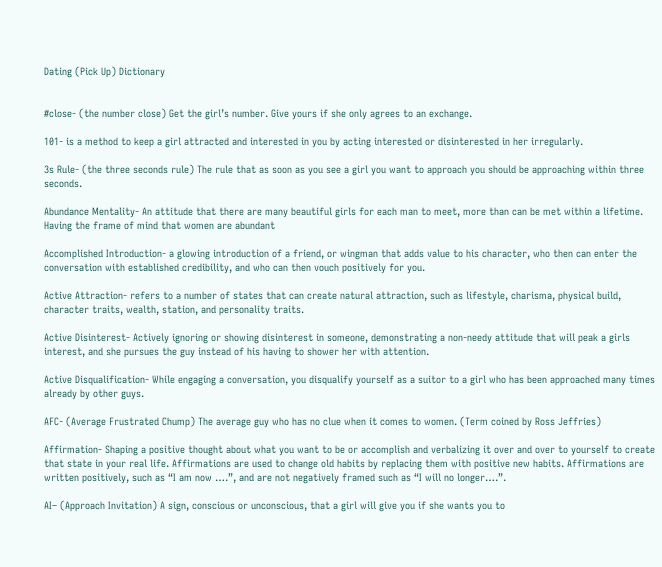Dating (Pick Up) Dictionary


#close- (the number close) Get the girl’s number. Give yours if she only agrees to an exchange.

101- is a method to keep a girl attracted and interested in you by acting interested or disinterested in her irregularly.

3s Rule- (the three seconds rule) The rule that as soon as you see a girl you want to approach you should be approaching within three seconds.

Abundance Mentality- An attitude that there are many beautiful girls for each man to meet, more than can be met within a lifetime. Having the frame of mind that women are abundant

Accomplished Introduction- a glowing introduction of a friend, or wingman that adds value to his character, who then can enter the conversation with established credibility, and who can then vouch positively for you.

Active Attraction- refers to a number of states that can create natural attraction, such as lifestyle, charisma, physical build, character traits, wealth, station, and personality traits.

Active Disinterest- Actively ignoring or showing disinterest in someone, demonstrating a non-needy attitude that will peak a girls interest, and she pursues the guy instead of his having to shower her with attention.

Active Disqualification- While engaging a conversation, you disqualify yourself as a suitor to a girl who has been approached many times already by other guys.

AFC- (Average Frustrated Chump) The average guy who has no clue when it comes to women. (Term coined by Ross Jeffries)

Affirmation- Shaping a positive thought about what you want to be or accomplish and verbalizing it over and over to yourself to create that state in your real life. Affirmations are used to change old habits by replacing them with positive new habits. Affirmations are written positively, such as “I am now ….”, and are not negatively framed such as “I will no longer….”.

AI– (Approach Invitation) A sign, conscious or unconscious, that a girl will give you if she wants you to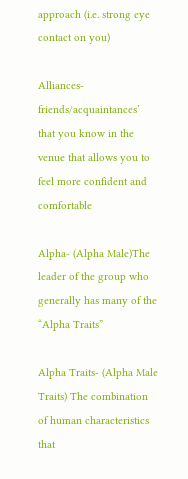approach (i.e. strong eye contact on you)

Alliances- friends/acquaintances’ that you know in the venue that allows you to feel more confident and comfortable

Alpha- (Alpha Male)The leader of the group who generally has many of the “Alpha Traits”

Alpha Traits- (Alpha Male Traits) The combination of human characteristics that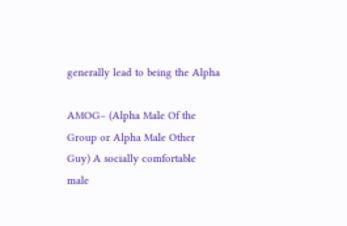generally lead to being the Alpha

AMOG– (Alpha Male Of the Group or Alpha Male Other Guy) A socially comfortable male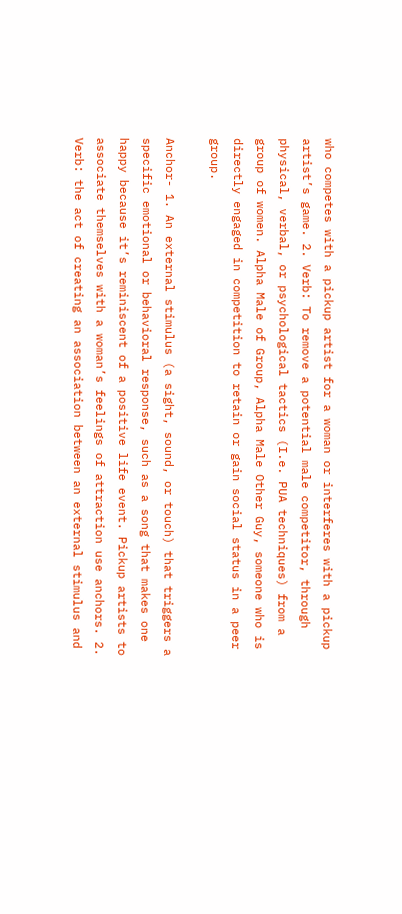who competes with a pickup artist for a woman or interferes with a pickup artist’s game. 2. Verb: To remove a potential male competitor, through physical, verbal, or psychological tactics (I.e. PUA techniques) from a group of women. Alpha Male of Group, Alpha Male Other Guy, someone who is directly engaged in competition to retain or gain social status in a peer group.

Anchor- 1. An external stimulus (a sight, sound, or touch) that triggers a specific emotional or behavioral response, such as a song that makes one happy because it’s reminiscent of a positive life event. Pickup artists to associate themselves with a woman’s feelings of attraction use anchors. 2. Verb: the act of creating an association between an external stimulus and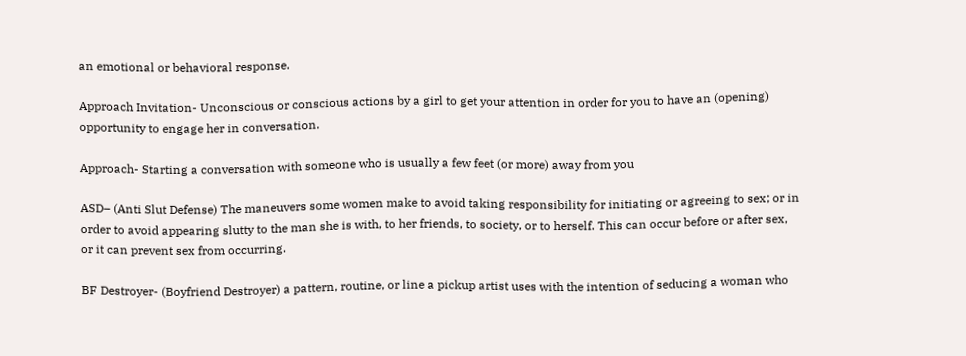an emotional or behavioral response.

Approach Invitation- Unconscious or conscious actions by a girl to get your attention in order for you to have an (opening) opportunity to engage her in conversation.

Approach- Starting a conversation with someone who is usually a few feet (or more) away from you

ASD– (Anti Slut Defense) The maneuvers some women make to avoid taking responsibility for initiating or agreeing to sex; or in order to avoid appearing slutty to the man she is with, to her friends, to society, or to herself. This can occur before or after sex, or it can prevent sex from occurring.

BF Destroyer- (Boyfriend Destroyer) a pattern, routine, or line a pickup artist uses with the intention of seducing a woman who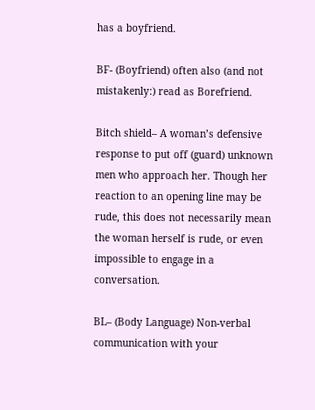has a boyfriend.

BF- (Boyfriend) often also (and not mistakenly:) read as Borefriend.

Bitch shield– A woman’s defensive response to put off (guard) unknown men who approach her. Though her reaction to an opening line may be rude, this does not necessarily mean the woman herself is rude, or even impossible to engage in a conversation.

BL– (Body Language) Non-verbal communication with your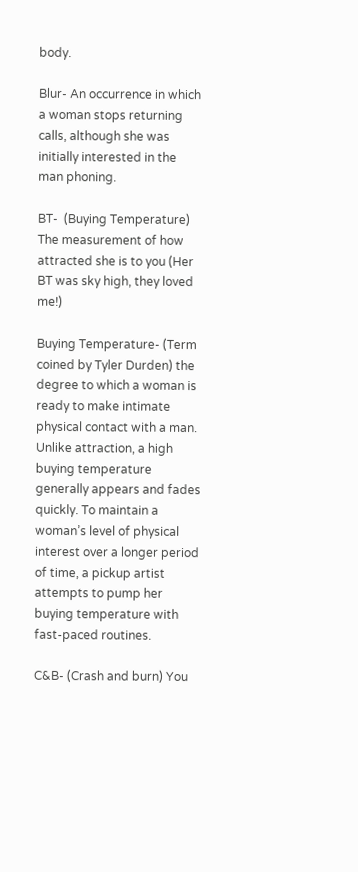body.

Blur- An occurrence in which a woman stops returning calls, although she was initially interested in the man phoning.

BT-  (Buying Temperature) The measurement of how attracted she is to you (Her BT was sky high, they loved me!)

Buying Temperature- (Term coined by Tyler Durden) the degree to which a woman is ready to make intimate physical contact with a man. Unlike attraction, a high buying temperature generally appears and fades quickly. To maintain a woman’s level of physical interest over a longer period of time, a pickup artist attempts to pump her buying temperature with fast-paced routines.

C&B- (Crash and burn) You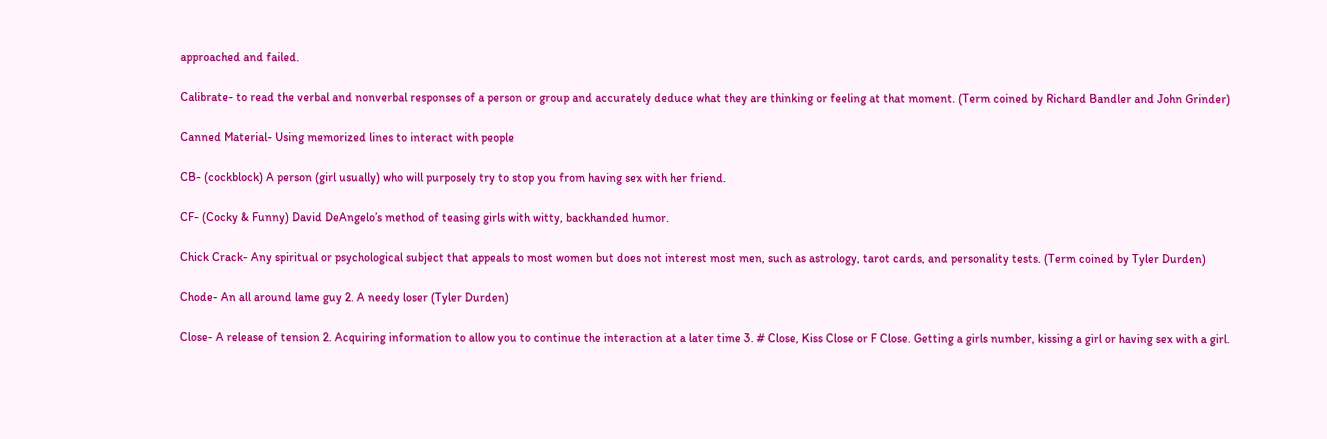approached and failed.

Calibrate- to read the verbal and nonverbal responses of a person or group and accurately deduce what they are thinking or feeling at that moment. (Term coined by Richard Bandler and John Grinder)

Canned Material- Using memorized lines to interact with people

CB- (cockblock) A person (girl usually) who will purposely try to stop you from having sex with her friend.

CF- (Cocky & Funny) David DeAngelo’s method of teasing girls with witty, backhanded humor.

Chick Crack- Any spiritual or psychological subject that appeals to most women but does not interest most men, such as astrology, tarot cards, and personality tests. (Term coined by Tyler Durden)

Chode- An all around lame guy 2. A needy loser (Tyler Durden)

Close- A release of tension 2. Acquiring information to allow you to continue the interaction at a later time 3. # Close, Kiss Close or F Close. Getting a girls number, kissing a girl or having sex with a girl.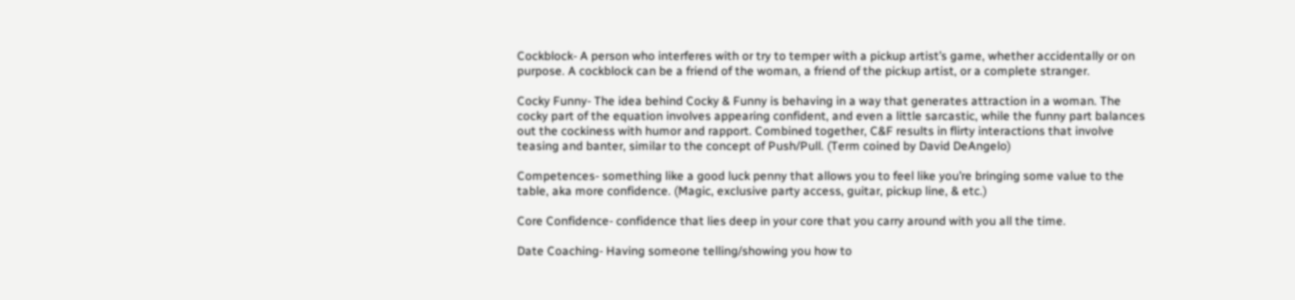Cockblock- A person who interferes with or try to temper with a pickup artist’s game, whether accidentally or on purpose. A cockblock can be a friend of the woman, a friend of the pickup artist, or a complete stranger.

Cocky Funny- The idea behind Cocky & Funny is behaving in a way that generates attraction in a woman. The cocky part of the equation involves appearing confident, and even a little sarcastic, while the funny part balances out the cockiness with humor and rapport. Combined together, C&F results in flirty interactions that involve teasing and banter, similar to the concept of Push/Pull. (Term coined by David DeAngelo)

Competences- something like a good luck penny that allows you to feel like you’re bringing some value to the table, aka more confidence. (Magic, exclusive party access, guitar, pickup line, & etc.)

Core Confidence- confidence that lies deep in your core that you carry around with you all the time.

Date Coaching- Having someone telling/showing you how to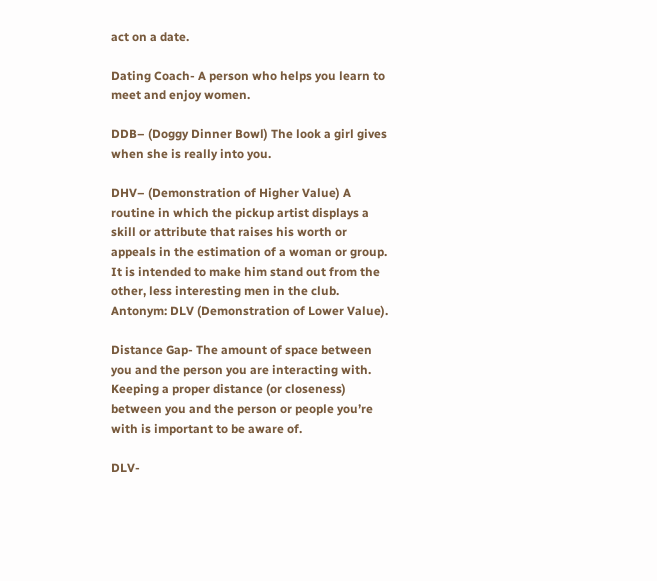act on a date.

Dating Coach- A person who helps you learn to meet and enjoy women.

DDB– (Doggy Dinner Bowl) The look a girl gives when she is really into you.

DHV– (Demonstration of Higher Value) A routine in which the pickup artist displays a skill or attribute that raises his worth or appeals in the estimation of a woman or group. It is intended to make him stand out from the other, less interesting men in the club. Antonym: DLV (Demonstration of Lower Value).

Distance Gap- The amount of space between you and the person you are interacting with. Keeping a proper distance (or closeness) between you and the person or people you’re with is important to be aware of.

DLV-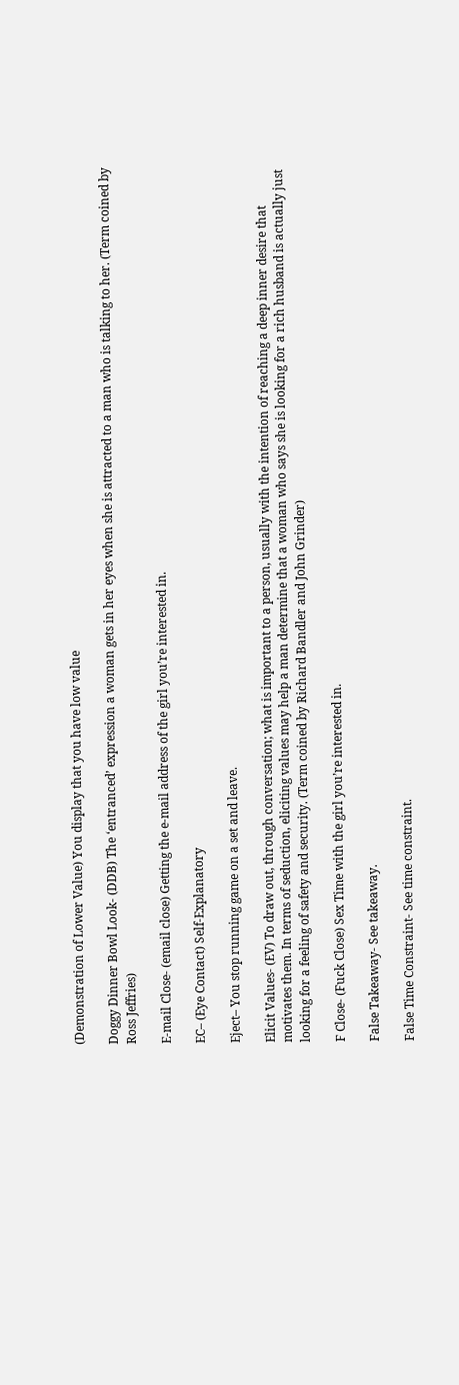(Demonstration of Lower Value) You display that you have low value

Doggy Dinner Bowl Look- (DDB) The ‘entranced’ expression a woman gets in her eyes when she is attracted to a man who is talking to her. (Term coined by Ross Jeffries)

E-mail Close- (email close) Getting the e-mail address of the girl you’re interested in.

EC– (Eye Contact) Self-Explanatory

Eject– You stop running game on a set and leave.

Elicit Values- (EV) To draw out, through conversation; what is important to a person, usually with the intention of reaching a deep inner desire that motivates them. In terms of seduction, eliciting values may help a man determine that a woman who says she is looking for a rich husband is actually just looking for a feeling of safety and security. (Term coined by Richard Bandler and John Grinder)

F Close- (Fuck Close) Sex Time with the girl you’re interested in.

False Takeaway- See takeaway.

False Time Constraint- See time constraint.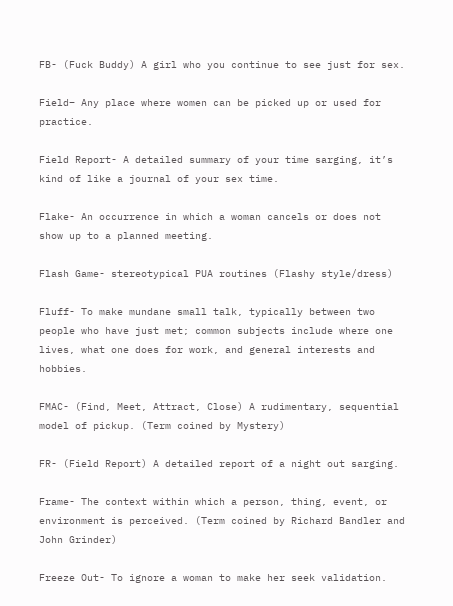FB- (Fuck Buddy) A girl who you continue to see just for sex.

Field– Any place where women can be picked up or used for practice.

Field Report- A detailed summary of your time sarging, it’s kind of like a journal of your sex time.

Flake- An occurrence in which a woman cancels or does not show up to a planned meeting.

Flash Game- stereotypical PUA routines (Flashy style/dress)

Fluff- To make mundane small talk, typically between two people who have just met; common subjects include where one lives, what one does for work, and general interests and hobbies.

FMAC- (Find, Meet, Attract, Close) A rudimentary, sequential model of pickup. (Term coined by Mystery)

FR- (Field Report) A detailed report of a night out sarging.

Frame- The context within which a person, thing, event, or environment is perceived. (Term coined by Richard Bandler and John Grinder)

Freeze Out- To ignore a woman to make her seek validation.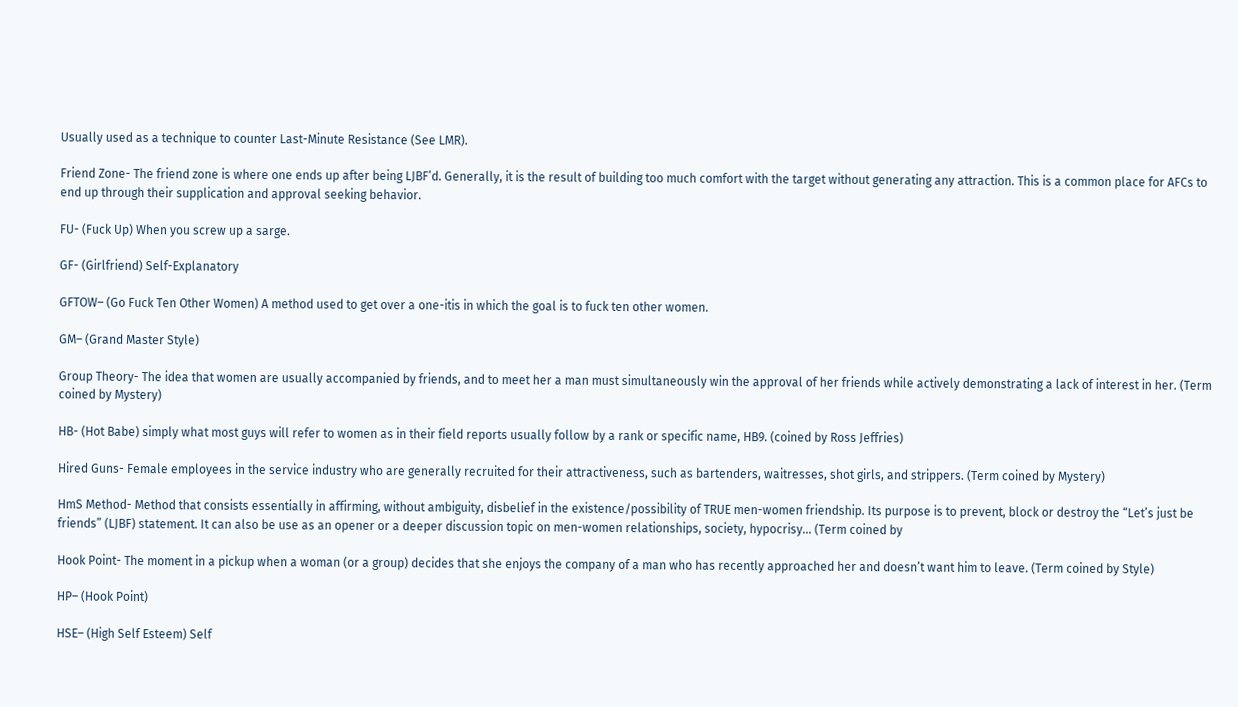Usually used as a technique to counter Last-Minute Resistance (See LMR).

Friend Zone- The friend zone is where one ends up after being LJBF’d. Generally, it is the result of building too much comfort with the target without generating any attraction. This is a common place for AFCs to end up through their supplication and approval seeking behavior.

FU- (Fuck Up) When you screw up a sarge.

GF- (Girlfriend) Self-Explanatory

GFTOW– (Go Fuck Ten Other Women) A method used to get over a one-itis in which the goal is to fuck ten other women.

GM– (Grand Master Style)

Group Theory- The idea that women are usually accompanied by friends, and to meet her a man must simultaneously win the approval of her friends while actively demonstrating a lack of interest in her. (Term coined by Mystery)

HB- (Hot Babe) simply what most guys will refer to women as in their field reports usually follow by a rank or specific name, HB9. (coined by Ross Jeffries)

Hired Guns- Female employees in the service industry who are generally recruited for their attractiveness, such as bartenders, waitresses, shot girls, and strippers. (Term coined by Mystery)

HmS Method- Method that consists essentially in affirming, without ambiguity, disbelief in the existence/possibility of TRUE men-women friendship. Its purpose is to prevent, block or destroy the “Let’s just be friends” (LJBF) statement. It can also be use as an opener or a deeper discussion topic on men-women relationships, society, hypocrisy… (Term coined by

Hook Point- The moment in a pickup when a woman (or a group) decides that she enjoys the company of a man who has recently approached her and doesn’t want him to leave. (Term coined by Style)

HP– (Hook Point)

HSE– (High Self Esteem) Self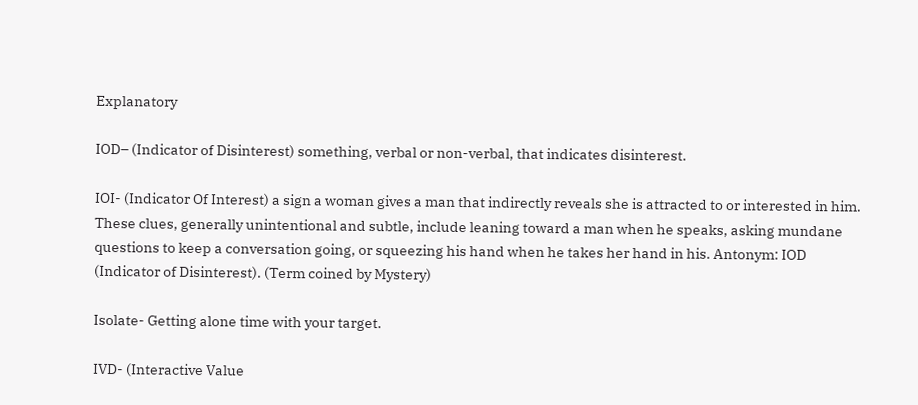Explanatory

IOD– (Indicator of Disinterest) something, verbal or non-verbal, that indicates disinterest.

IOI- (Indicator Of Interest) a sign a woman gives a man that indirectly reveals she is attracted to or interested in him. These clues, generally unintentional and subtle, include leaning toward a man when he speaks, asking mundane questions to keep a conversation going, or squeezing his hand when he takes her hand in his. Antonym: IOD (Indicator of Disinterest). (Term coined by Mystery)

Isolate- Getting alone time with your target.

IVD- (Interactive Value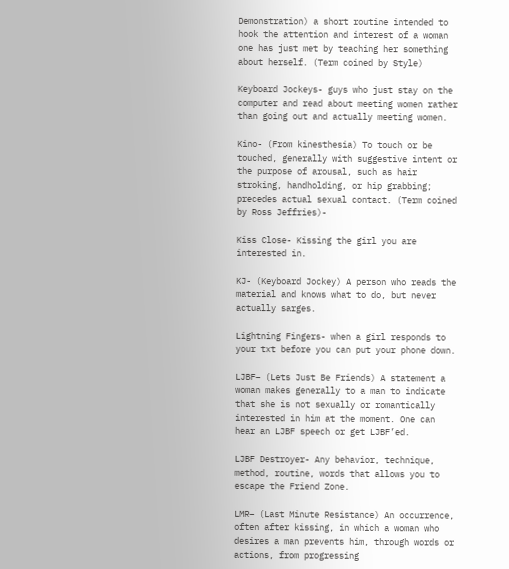Demonstration) a short routine intended to hook the attention and interest of a woman one has just met by teaching her something about herself. (Term coined by Style)

Keyboard Jockeys- guys who just stay on the computer and read about meeting women rather than going out and actually meeting women.

Kino- (From kinesthesia) To touch or be touched, generally with suggestive intent or the purpose of arousal, such as hair stroking, handholding, or hip grabbing; precedes actual sexual contact. (Term coined by Ross Jeffries)-

Kiss Close- Kissing the girl you are interested in.

KJ- (Keyboard Jockey) A person who reads the material and knows what to do, but never actually sarges.

Lightning Fingers- when a girl responds to your txt before you can put your phone down.

LJBF– (Lets Just Be Friends) A statement a woman makes generally to a man to indicate that she is not sexually or romantically interested in him at the moment. One can hear an LJBF speech or get LJBF’ed.

LJBF Destroyer- Any behavior, technique, method, routine, words that allows you to escape the Friend Zone.

LMR– (Last Minute Resistance) An occurrence, often after kissing, in which a woman who desires a man prevents him, through words or actions, from progressing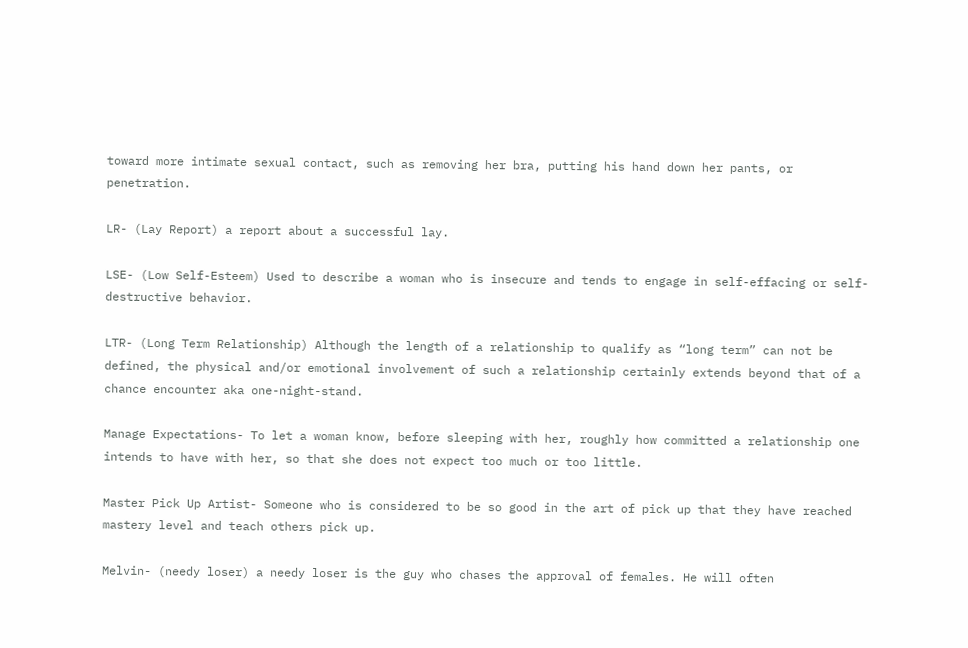toward more intimate sexual contact, such as removing her bra, putting his hand down her pants, or penetration.

LR- (Lay Report) a report about a successful lay.

LSE- (Low Self-Esteem) Used to describe a woman who is insecure and tends to engage in self-effacing or self-destructive behavior.

LTR- (Long Term Relationship) Although the length of a relationship to qualify as “long term” can not be defined, the physical and/or emotional involvement of such a relationship certainly extends beyond that of a chance encounter aka one-night-stand.

Manage Expectations- To let a woman know, before sleeping with her, roughly how committed a relationship one intends to have with her, so that she does not expect too much or too little.

Master Pick Up Artist- Someone who is considered to be so good in the art of pick up that they have reached mastery level and teach others pick up.

Melvin- (needy loser) a needy loser is the guy who chases the approval of females. He will often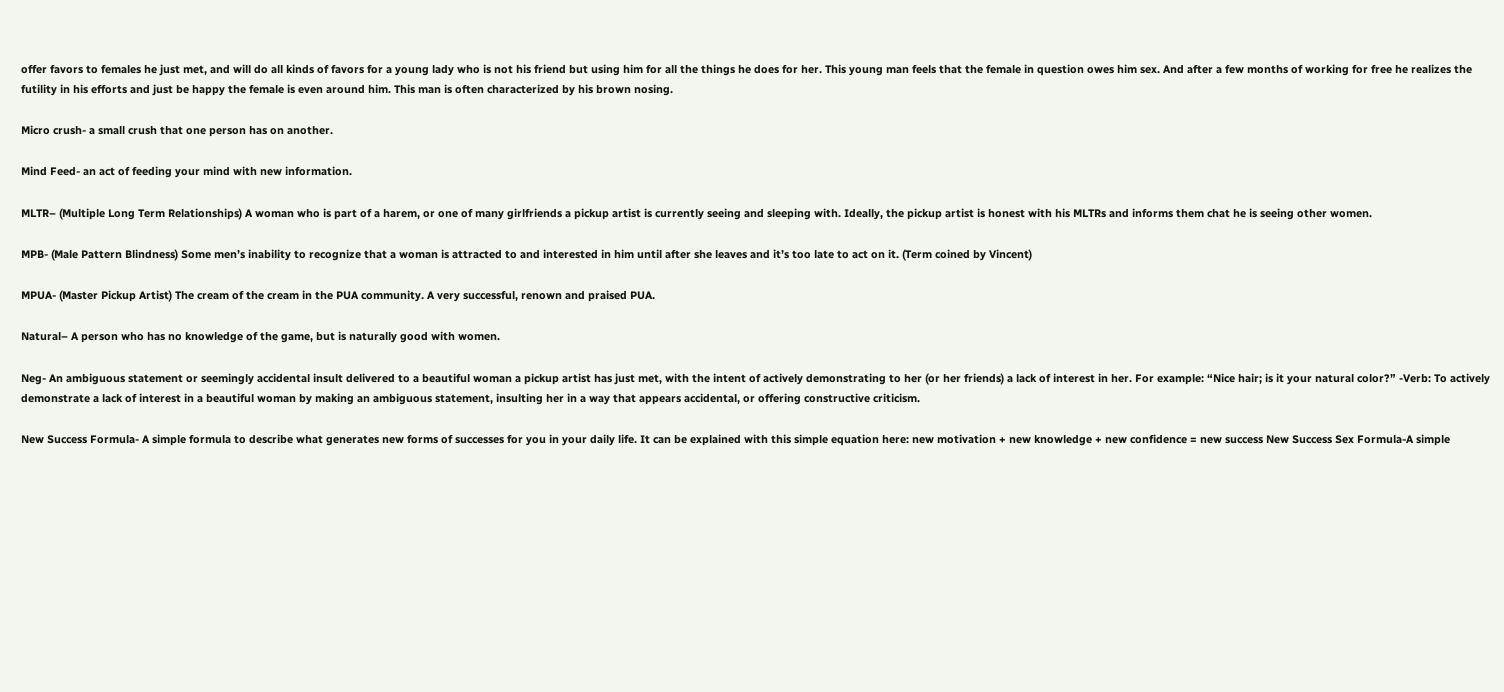offer favors to females he just met, and will do all kinds of favors for a young lady who is not his friend but using him for all the things he does for her. This young man feels that the female in question owes him sex. And after a few months of working for free he realizes the futility in his efforts and just be happy the female is even around him. This man is often characterized by his brown nosing.

Micro crush- a small crush that one person has on another.

Mind Feed- an act of feeding your mind with new information.

MLTR– (Multiple Long Term Relationships) A woman who is part of a harem, or one of many girlfriends a pickup artist is currently seeing and sleeping with. Ideally, the pickup artist is honest with his MLTRs and informs them chat he is seeing other women.

MPB- (Male Pattern Blindness) Some men’s inability to recognize that a woman is attracted to and interested in him until after she leaves and it’s too late to act on it. (Term coined by Vincent)

MPUA- (Master Pickup Artist) The cream of the cream in the PUA community. A very successful, renown and praised PUA.

Natural– A person who has no knowledge of the game, but is naturally good with women.

Neg- An ambiguous statement or seemingly accidental insult delivered to a beautiful woman a pickup artist has just met, with the intent of actively demonstrating to her (or her friends) a lack of interest in her. For example: “Nice hair; is it your natural color?” -Verb: To actively demonstrate a lack of interest in a beautiful woman by making an ambiguous statement, insulting her in a way that appears accidental, or offering constructive criticism.

New Success Formula- A simple formula to describe what generates new forms of successes for you in your daily life. It can be explained with this simple equation here: new motivation + new knowledge + new confidence = new success New Success Sex Formula-A simple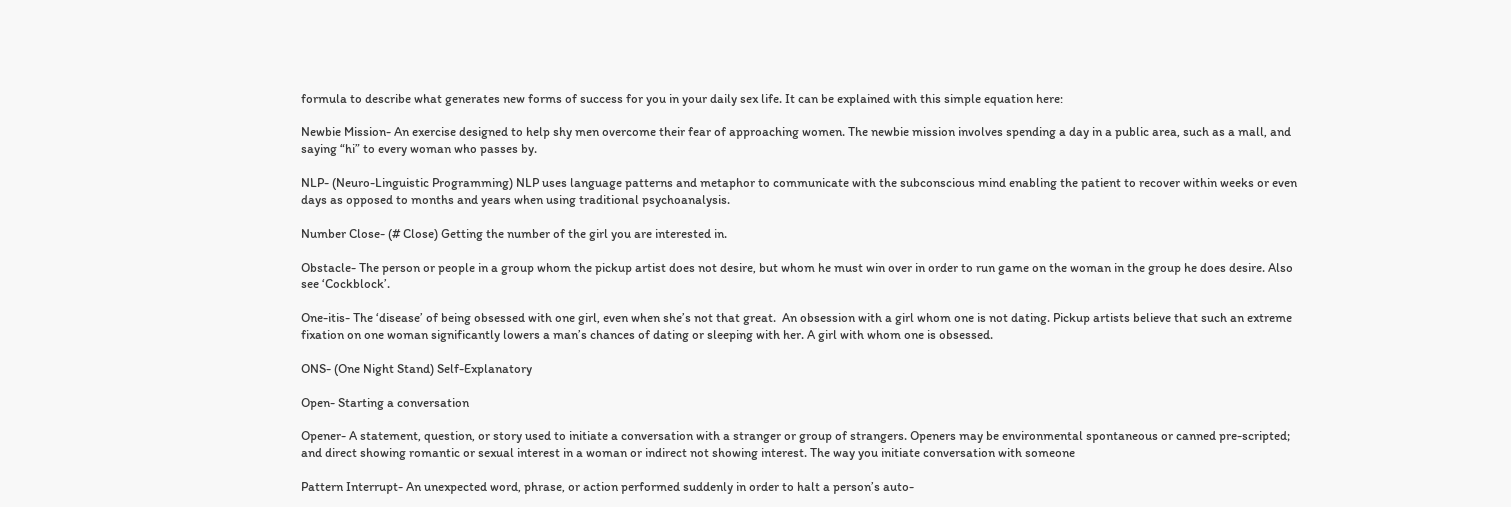formula to describe what generates new forms of success for you in your daily sex life. It can be explained with this simple equation here:

Newbie Mission- An exercise designed to help shy men overcome their fear of approaching women. The newbie mission involves spending a day in a public area, such as a mall, and saying “hi” to every woman who passes by.

NLP- (Neuro-Linguistic Programming) NLP uses language patterns and metaphor to communicate with the subconscious mind enabling the patient to recover within weeks or even days as opposed to months and years when using traditional psychoanalysis.

Number Close- (# Close) Getting the number of the girl you are interested in.

Obstacle- The person or people in a group whom the pickup artist does not desire, but whom he must win over in order to run game on the woman in the group he does desire. Also see ‘Cockblock’.

One-itis- The ‘disease’ of being obsessed with one girl, even when she’s not that great.  An obsession with a girl whom one is not dating. Pickup artists believe that such an extreme fixation on one woman significantly lowers a man’s chances of dating or sleeping with her. A girl with whom one is obsessed.

ONS- (One Night Stand) Self-Explanatory

Open- Starting a conversation

Opener- A statement, question, or story used to initiate a conversation with a stranger or group of strangers. Openers may be environmental spontaneous or canned pre-scripted; and direct showing romantic or sexual interest in a woman or indirect not showing interest. The way you initiate conversation with someone

Pattern Interrupt- An unexpected word, phrase, or action performed suddenly in order to halt a person’s auto-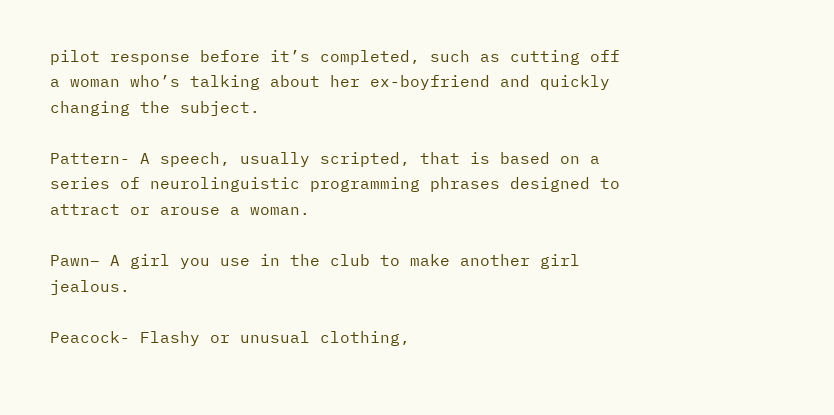pilot response before it’s completed, such as cutting off a woman who’s talking about her ex-boyfriend and quickly changing the subject.

Pattern- A speech, usually scripted, that is based on a series of neurolinguistic programming phrases designed to attract or arouse a woman.

Pawn– A girl you use in the club to make another girl jealous.

Peacock- Flashy or unusual clothing,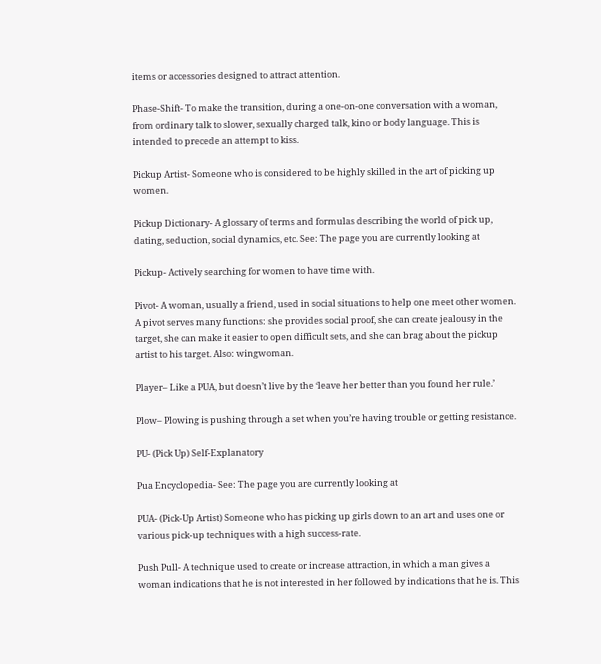items or accessories designed to attract attention.

Phase-Shift- To make the transition, during a one-on-one conversation with a woman, from ordinary talk to slower, sexually charged talk, kino or body language. This is intended to precede an attempt to kiss.

Pickup Artist- Someone who is considered to be highly skilled in the art of picking up women.

Pickup Dictionary- A glossary of terms and formulas describing the world of pick up, dating, seduction, social dynamics, etc. See: The page you are currently looking at

Pickup- Actively searching for women to have time with.

Pivot- A woman, usually a friend, used in social situations to help one meet other women. A pivot serves many functions: she provides social proof, she can create jealousy in the target, she can make it easier to open difficult sets, and she can brag about the pickup artist to his target. Also: wingwoman.

Player– Like a PUA, but doesn’t live by the ‘leave her better than you found her rule.’

Plow– Plowing is pushing through a set when you’re having trouble or getting resistance.

PU- (Pick Up) Self-Explanatory

Pua Encyclopedia- See: The page you are currently looking at

PUA- (Pick-Up Artist) Someone who has picking up girls down to an art and uses one or various pick-up techniques with a high success-rate.

Push Pull- A technique used to create or increase attraction, in which a man gives a woman indications that he is not interested in her followed by indications that he is. This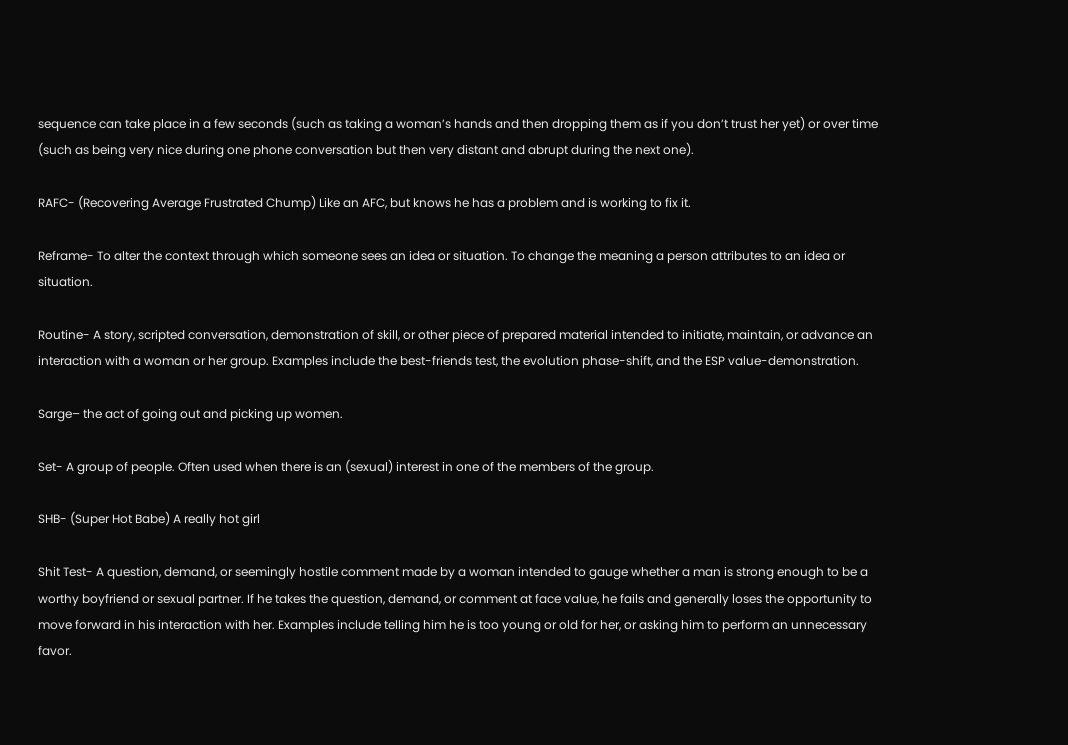sequence can take place in a few seconds (such as taking a woman’s hands and then dropping them as if you don’t trust her yet) or over time (such as being very nice during one phone conversation but then very distant and abrupt during the next one).

RAFC- (Recovering Average Frustrated Chump) Like an AFC, but knows he has a problem and is working to fix it.

Reframe- To alter the context through which someone sees an idea or situation. To change the meaning a person attributes to an idea or situation.

Routine- A story, scripted conversation, demonstration of skill, or other piece of prepared material intended to initiate, maintain, or advance an interaction with a woman or her group. Examples include the best-friends test, the evolution phase-shift, and the ESP value-demonstration.

Sarge– the act of going out and picking up women.

Set- A group of people. Often used when there is an (sexual) interest in one of the members of the group.

SHB- (Super Hot Babe) A really hot girl

Shit Test- A question, demand, or seemingly hostile comment made by a woman intended to gauge whether a man is strong enough to be a worthy boyfriend or sexual partner. If he takes the question, demand, or comment at face value, he fails and generally loses the opportunity to move forward in his interaction with her. Examples include telling him he is too young or old for her, or asking him to perform an unnecessary favor.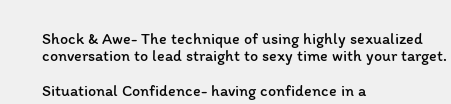Shock & Awe- The technique of using highly sexualized conversation to lead straight to sexy time with your target.

Situational Confidence- having confidence in a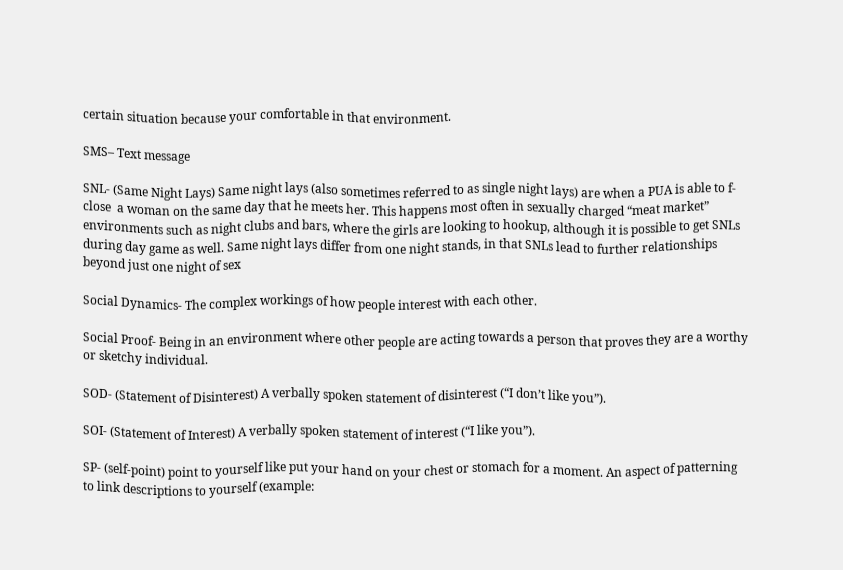certain situation because your comfortable in that environment.

SMS– Text message

SNL- (Same Night Lays) Same night lays (also sometimes referred to as single night lays) are when a PUA is able to f-close  a woman on the same day that he meets her. This happens most often in sexually charged “meat market” environments such as night clubs and bars, where the girls are looking to hookup, although it is possible to get SNLs during day game as well. Same night lays differ from one night stands, in that SNLs lead to further relationships beyond just one night of sex

Social Dynamics- The complex workings of how people interest with each other.

Social Proof- Being in an environment where other people are acting towards a person that proves they are a worthy or sketchy individual.

SOD- (Statement of Disinterest) A verbally spoken statement of disinterest (“I don’t like you”).

SOI- (Statement of Interest) A verbally spoken statement of interest (“I like you”).

SP- (self-point) point to yourself like put your hand on your chest or stomach for a moment. An aspect of patterning to link descriptions to yourself (example: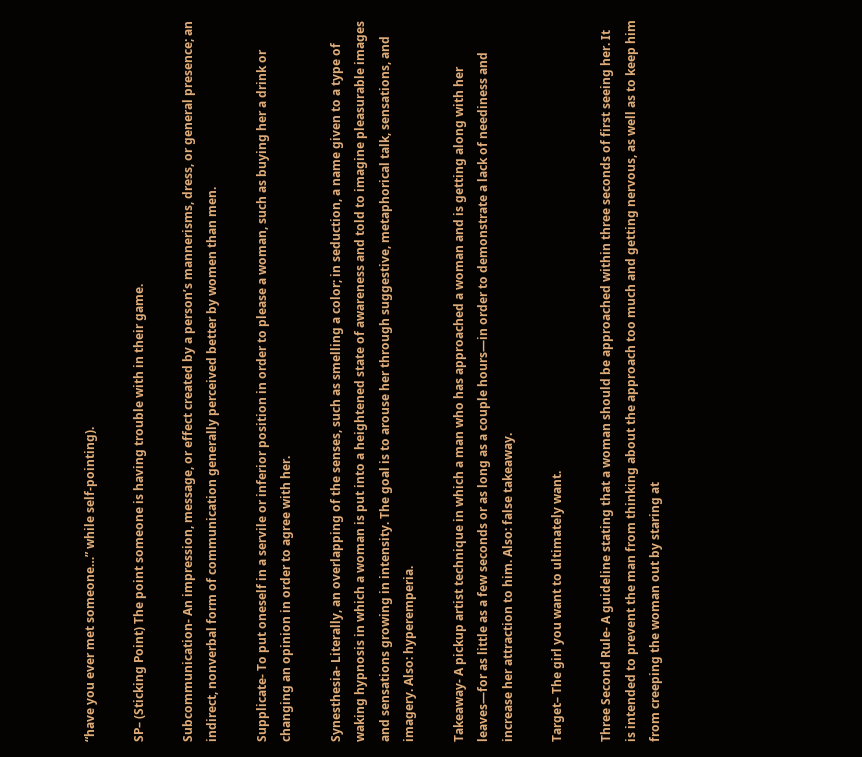“have you ever met someone…” while self-pointing).

SP– (Sticking Point) The point someone is having trouble with in their game.

Subcommunication- An impression, message, or effect created by a person’s mannerisms, dress, or general presence; an indirect, nonverbal form of communication generally perceived better by women than men.

Supplicate- To put oneself in a servile or inferior position in order to please a woman, such as buying her a drink or changing an opinion in order to agree with her.

Synesthesia- Literally, an overlapping of the senses, such as smelling a color; in seduction, a name given to a type of waking hypnosis in which a woman is put into a heightened state of awareness and told to imagine pleasurable images and sensations growing in intensity. The goal is to arouse her through suggestive, metaphorical talk, sensations, and imagery. Also: hyperemperia.

Takeaway- A pickup artist technique in which a man who has approached a woman and is getting along with her leaves—for as little as a few seconds or as long as a couple hours—in order to demonstrate a lack of neediness and increase her attraction to him. Also: false takeaway.

Target– The girl you want to ultimately want.

Three Second Rule- A guideline stating that a woman should be approached within three seconds of first seeing her. It is intended to prevent the man from thinking about the approach too much and getting nervous, as well as to keep him from creeping the woman out by staring at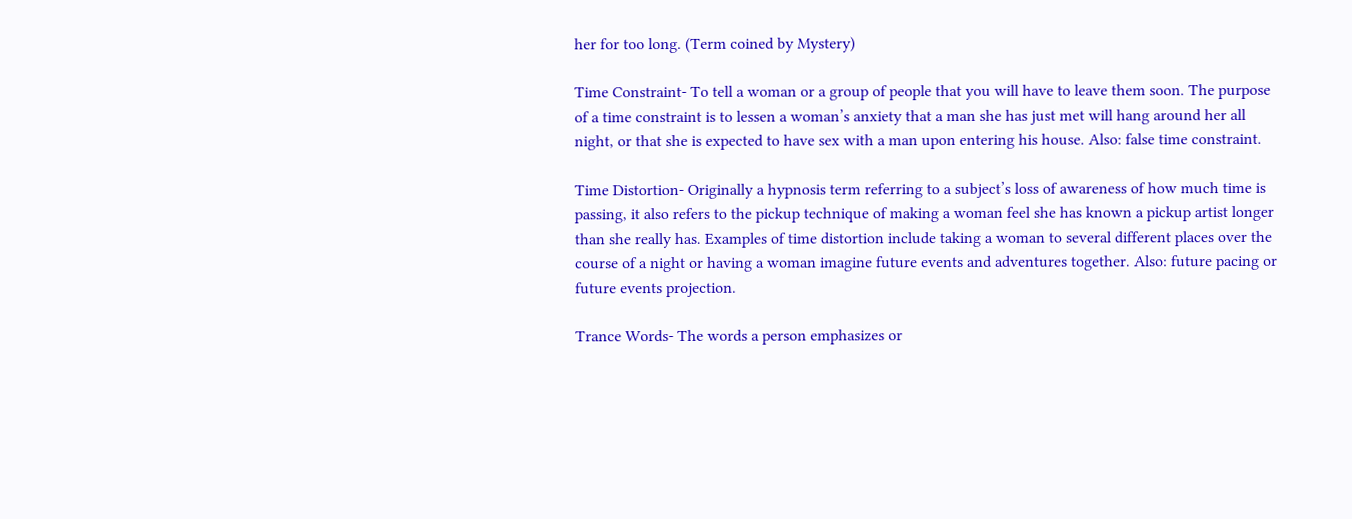her for too long. (Term coined by Mystery)

Time Constraint- To tell a woman or a group of people that you will have to leave them soon. The purpose of a time constraint is to lessen a woman’s anxiety that a man she has just met will hang around her all night, or that she is expected to have sex with a man upon entering his house. Also: false time constraint.

Time Distortion- Originally a hypnosis term referring to a subject’s loss of awareness of how much time is passing, it also refers to the pickup technique of making a woman feel she has known a pickup artist longer than she really has. Examples of time distortion include taking a woman to several different places over the course of a night or having a woman imagine future events and adventures together. Also: future pacing or future events projection.

Trance Words- The words a person emphasizes or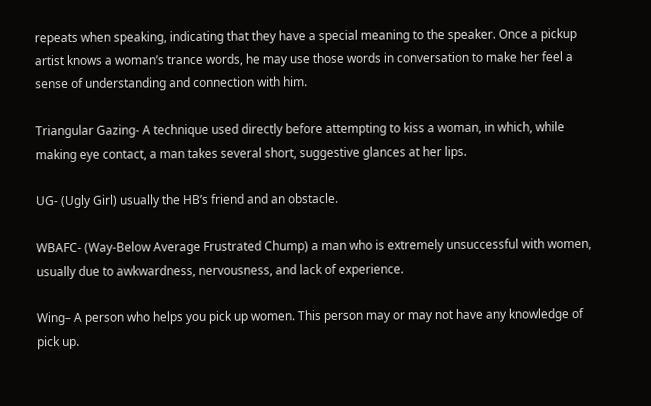repeats when speaking, indicating that they have a special meaning to the speaker. Once a pickup artist knows a woman’s trance words, he may use those words in conversation to make her feel a sense of understanding and connection with him.

Triangular Gazing- A technique used directly before attempting to kiss a woman, in which, while making eye contact, a man takes several short, suggestive glances at her lips.

UG- (Ugly Girl) usually the HB’s friend and an obstacle.

WBAFC- (Way-Below Average Frustrated Chump) a man who is extremely unsuccessful with women, usually due to awkwardness, nervousness, and lack of experience.

Wing– A person who helps you pick up women. This person may or may not have any knowledge of pick up.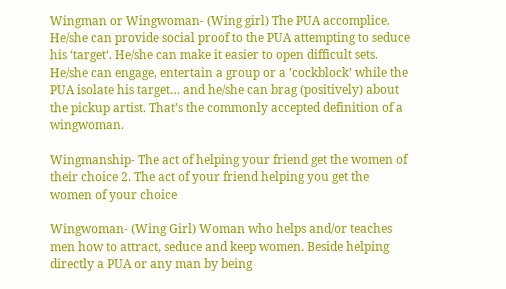Wingman or Wingwoman- (Wing girl) The PUA accomplice. He/she can provide social proof to the PUA attempting to seduce his ‘target‘. He/she can make it easier to open difficult sets. He/she can engage, entertain a group or a ’cockblock’ while the PUA isolate his target… and he/she can brag (positively) about the pickup artist. That’s the commonly accepted definition of a wingwoman.

Wingmanship- The act of helping your friend get the women of their choice 2. The act of your friend helping you get the women of your choice

Wingwoman- (Wing Girl) Woman who helps and/or teaches men how to attract, seduce and keep women. Beside helping directly a PUA or any man by being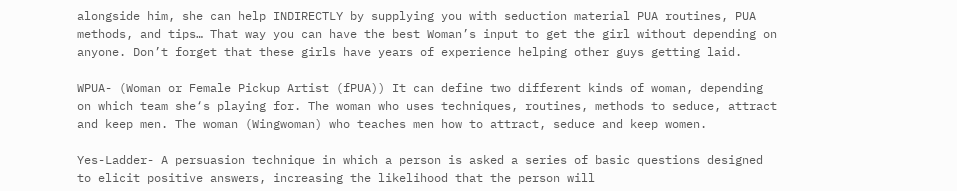alongside him, she can help INDIRECTLY by supplying you with seduction material PUA routines, PUA methods, and tips… That way you can have the best Woman’s input to get the girl without depending on anyone. Don’t forget that these girls have years of experience helping other guys getting laid.

WPUA- (Woman or Female Pickup Artist (fPUA)) It can define two different kinds of woman, depending on which team she‘s playing for. The woman who uses techniques, routines, methods to seduce, attract and keep men. The woman (Wingwoman) who teaches men how to attract, seduce and keep women.

Yes-Ladder- A persuasion technique in which a person is asked a series of basic questions designed to elicit positive answers, increasing the likelihood that the person will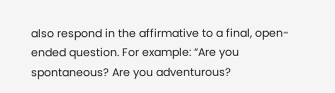also respond in the affirmative to a final, open-ended question. For example: “Are you spontaneous? Are you adventurous?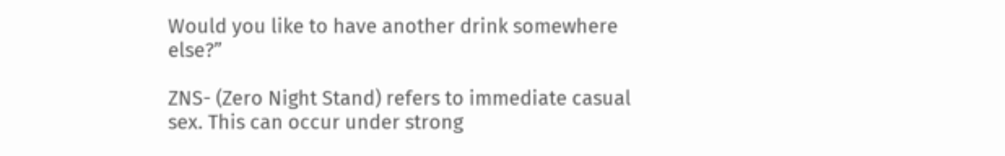Would you like to have another drink somewhere else?”

ZNS- (Zero Night Stand) refers to immediate casual sex. This can occur under strong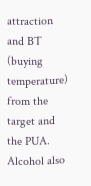attraction and BT (buying temperature) from the target and the PUA. Alcohol also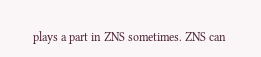plays a part in ZNS sometimes. ZNS can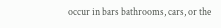occur in bars bathrooms, cars, or the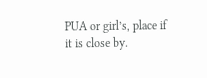PUA or girl’s, place if it is close by.